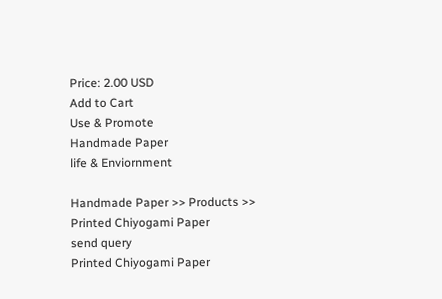Price: 2.00 USD
Add to Cart
Use & Promote
Handmade Paper
life & Enviornment

Handmade Paper >> Products >> Printed Chiyogami Paper
send query
Printed Chiyogami Paper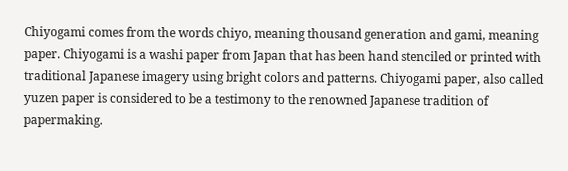Chiyogami comes from the words chiyo, meaning thousand generation and gami, meaning paper. Chiyogami is a washi paper from Japan that has been hand stenciled or printed with traditional Japanese imagery using bright colors and patterns. Chiyogami paper, also called yuzen paper is considered to be a testimony to the renowned Japanese tradition of papermaking.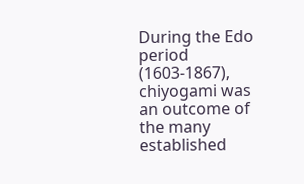During the Edo period (1603-1867), chiyogami was an outcome of the many established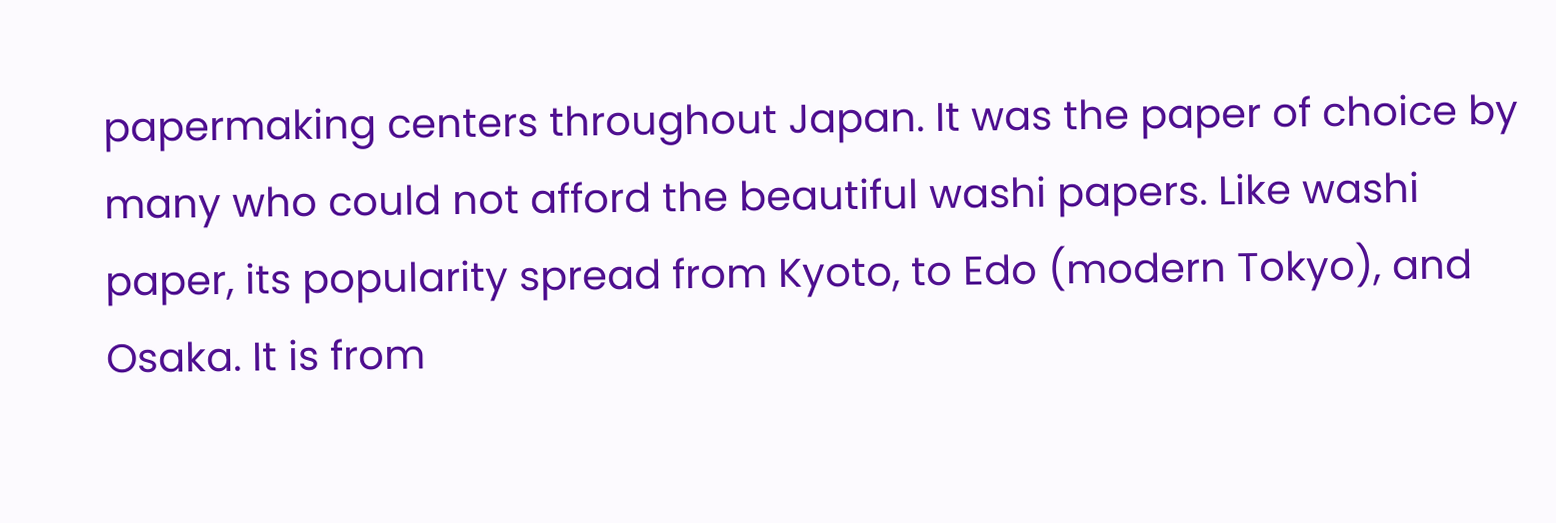papermaking centers throughout Japan. It was the paper of choice by many who could not afford the beautiful washi papers. Like washi paper, its popularity spread from Kyoto, to Edo (modern Tokyo), and Osaka. It is from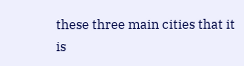these three main cities that it is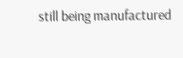still being manufactured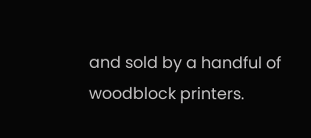and sold by a handful of woodblock printers.